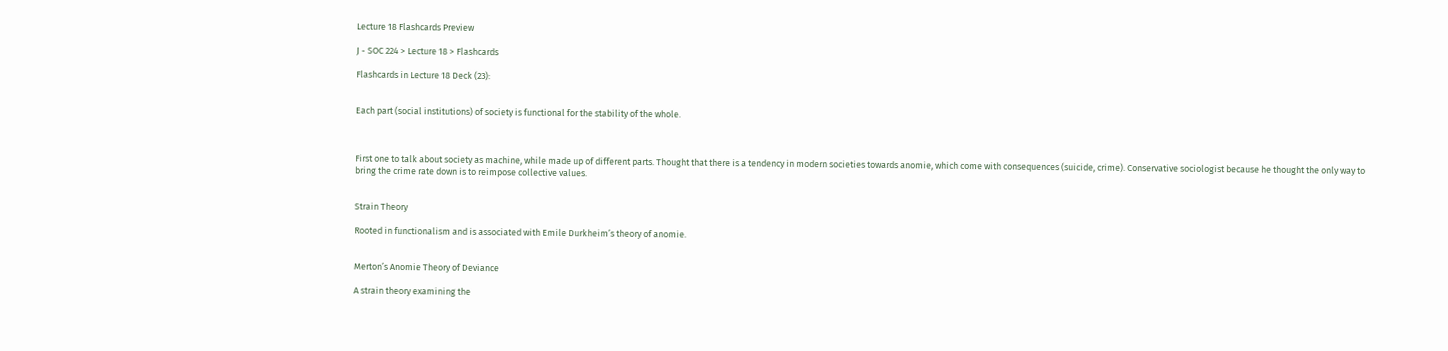Lecture 18 Flashcards Preview

J - SOC 224 > Lecture 18 > Flashcards

Flashcards in Lecture 18 Deck (23):


Each part (social institutions) of society is functional for the stability of the whole.



First one to talk about society as machine, while made up of different parts. Thought that there is a tendency in modern societies towards anomie, which come with consequences (suicide, crime). Conservative sociologist because he thought the only way to bring the crime rate down is to reimpose collective values.


Strain Theory

Rooted in functionalism and is associated with Emile Durkheim’s theory of anomie.


Merton’s Anomie Theory of Deviance

A strain theory examining the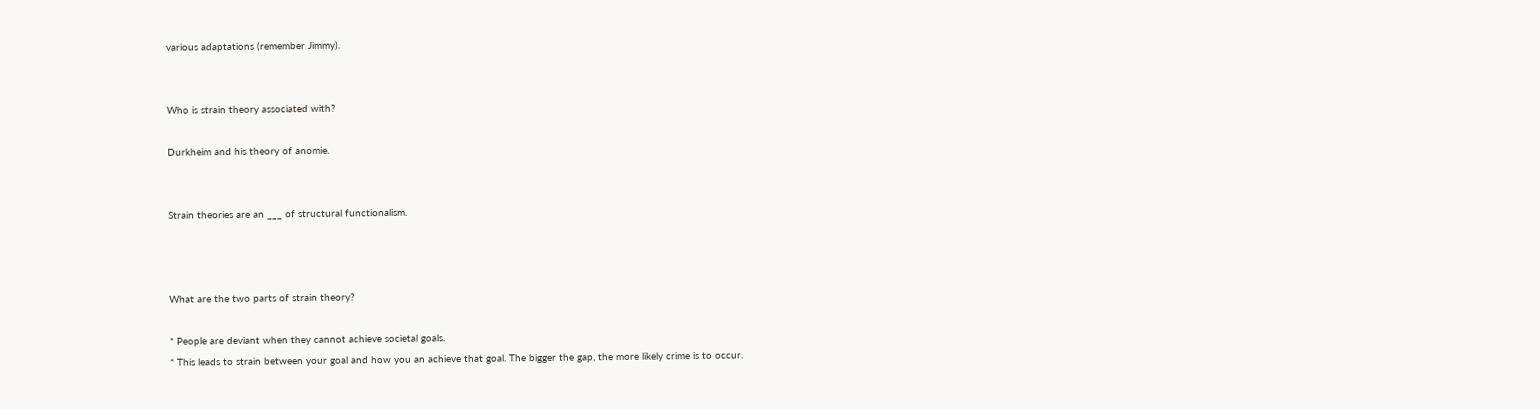various adaptations (remember Jimmy).


Who is strain theory associated with?

Durkheim and his theory of anomie.


Strain theories are an ___ of structural functionalism.



What are the two parts of strain theory?

* People are deviant when they cannot achieve societal goals.
* This leads to strain between your goal and how you an achieve that goal. The bigger the gap, the more likely crime is to occur.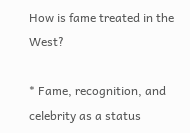How is fame treated in the West?

* Fame, recognition, and celebrity as a status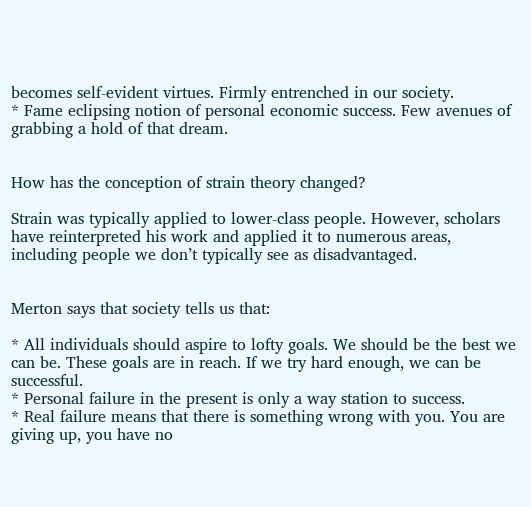becomes self-evident virtues. Firmly entrenched in our society.
* Fame eclipsing notion of personal economic success. Few avenues of grabbing a hold of that dream.


How has the conception of strain theory changed?

Strain was typically applied to lower-class people. However, scholars have reinterpreted his work and applied it to numerous areas, including people we don’t typically see as disadvantaged.


Merton says that society tells us that:

* All individuals should aspire to lofty goals. We should be the best we can be. These goals are in reach. If we try hard enough, we can be successful.
* Personal failure in the present is only a way station to success.
* Real failure means that there is something wrong with you. You are giving up, you have no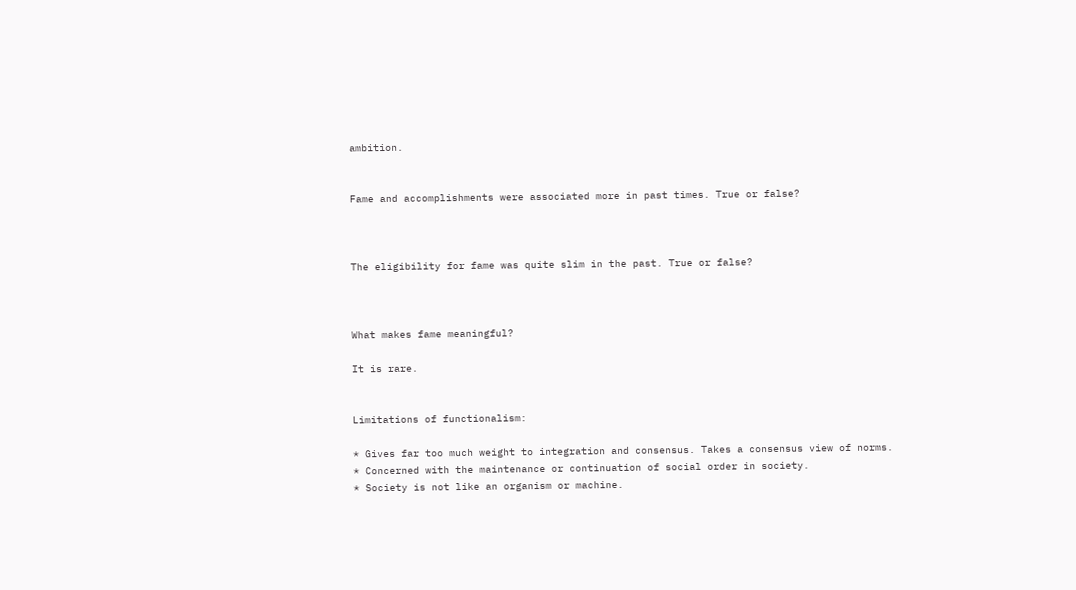ambition.


Fame and accomplishments were associated more in past times. True or false?



The eligibility for fame was quite slim in the past. True or false?



What makes fame meaningful?

It is rare.


Limitations of functionalism:

* Gives far too much weight to integration and consensus. Takes a consensus view of norms.
* Concerned with the maintenance or continuation of social order in society.
* Society is not like an organism or machine.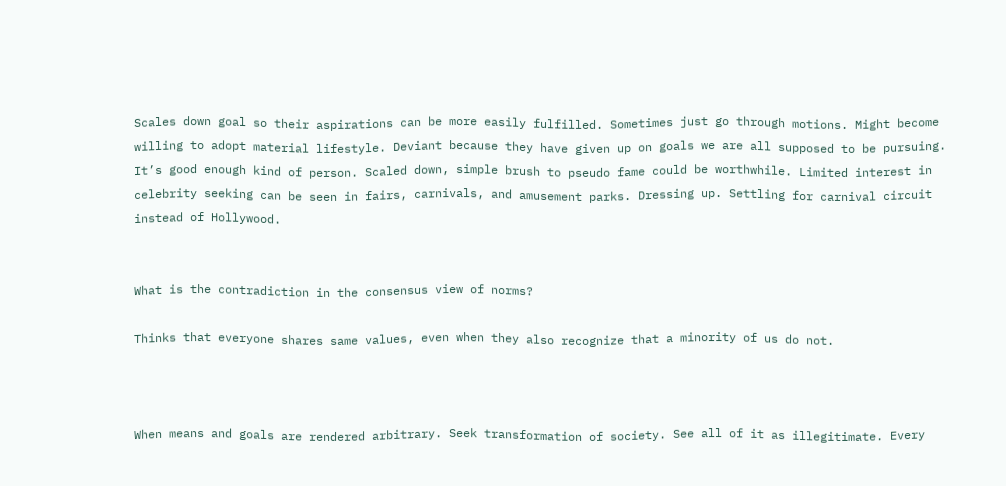Scales down goal so their aspirations can be more easily fulfilled. Sometimes just go through motions. Might become willing to adopt material lifestyle. Deviant because they have given up on goals we are all supposed to be pursuing. It’s good enough kind of person. Scaled down, simple brush to pseudo fame could be worthwhile. Limited interest in celebrity seeking can be seen in fairs, carnivals, and amusement parks. Dressing up. Settling for carnival circuit instead of Hollywood.


What is the contradiction in the consensus view of norms?

Thinks that everyone shares same values, even when they also recognize that a minority of us do not.



When means and goals are rendered arbitrary. Seek transformation of society. See all of it as illegitimate. Every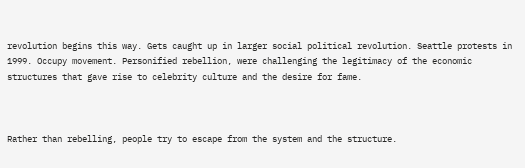revolution begins this way. Gets caught up in larger social political revolution. Seattle protests in 1999. Occupy movement. Personified rebellion, were challenging the legitimacy of the economic structures that gave rise to celebrity culture and the desire for fame.



Rather than rebelling, people try to escape from the system and the structure.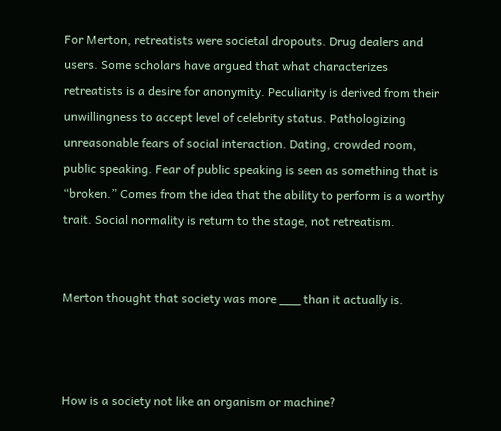For Merton, retreatists were societal dropouts. Drug dealers and users. Some scholars have argued that what characterizes retreatists is a desire for anonymity. Peculiarity is derived from their unwillingness to accept level of celebrity status. Pathologizing unreasonable fears of social interaction. Dating, crowded room, public speaking. Fear of public speaking is seen as something that is “broken.” Comes from the idea that the ability to perform is a worthy trait. Social normality is return to the stage, not retreatism.


Merton thought that society was more ___ than it actually is.



How is a society not like an organism or machine?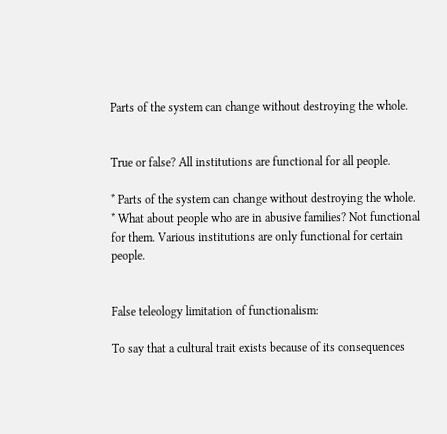Parts of the system can change without destroying the whole.


True or false? All institutions are functional for all people.

* Parts of the system can change without destroying the whole.
* What about people who are in abusive families? Not functional for them. Various institutions are only functional for certain people.


False teleology limitation of functionalism:

To say that a cultural trait exists because of its consequences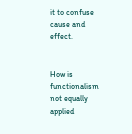it to confuse cause and effect.


How is functionalism not equally applied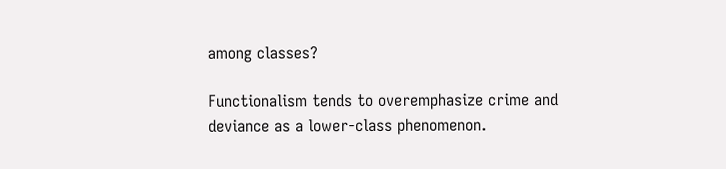among classes?

Functionalism tends to overemphasize crime and deviance as a lower-class phenomenon.